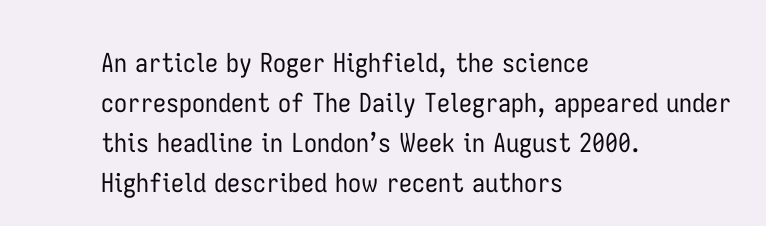An article by Roger Highfield, the science correspondent of The Daily Telegraph, appeared under this headline in London’s Week in August 2000. Highfield described how recent authors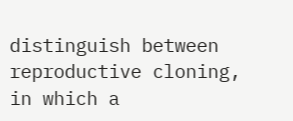distinguish between reproductive cloning, in which a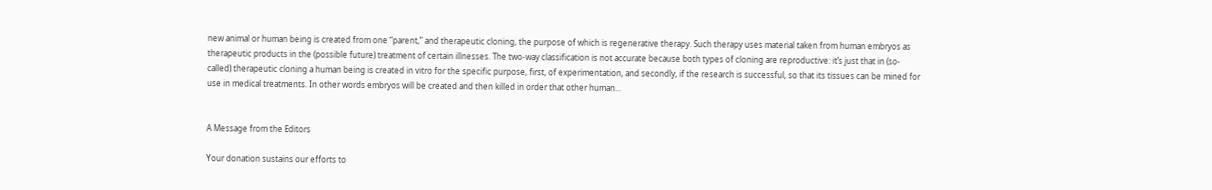new animal or human being is created from one “parent,” and therapeutic cloning, the purpose of which is regenerative therapy. Such therapy uses material taken from human embryos as therapeutic products in the (possible future) treatment of certain illnesses. The two-way classification is not accurate because both types of cloning are reproductive: it’s just that in (so-called) therapeutic cloning a human being is created in vitro for the specific purpose, first, of experimentation, and secondly, if the research is successful, so that its tissues can be mined for use in medical treatments. In other words embryos will be created and then killed in order that other human...


A Message from the Editors

Your donation sustains our efforts to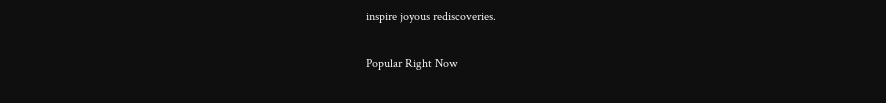inspire joyous rediscoveries.

Popular Right Now